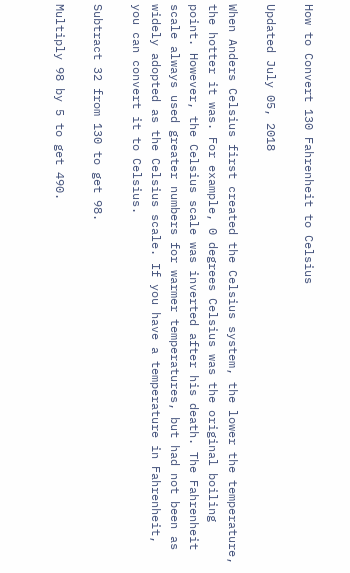How to Convert 130 Fahrenheit to Celsius

Updated July 05, 2018

When Anders Celsius first created the Celsius system, the lower the temperature, the hotter it was. For example, 0 degrees Celsius was the original boiling point. However, the Celsius scale was inverted after his death. The Fahrenheit scale always used greater numbers for warmer temperatures, but had not been as widely adopted as the Celsius scale. If you have a temperature in Fahrenheit, you can convert it to Celsius.

Subtract 32 from 130 to get 98.

Multiply 98 by 5 to get 490.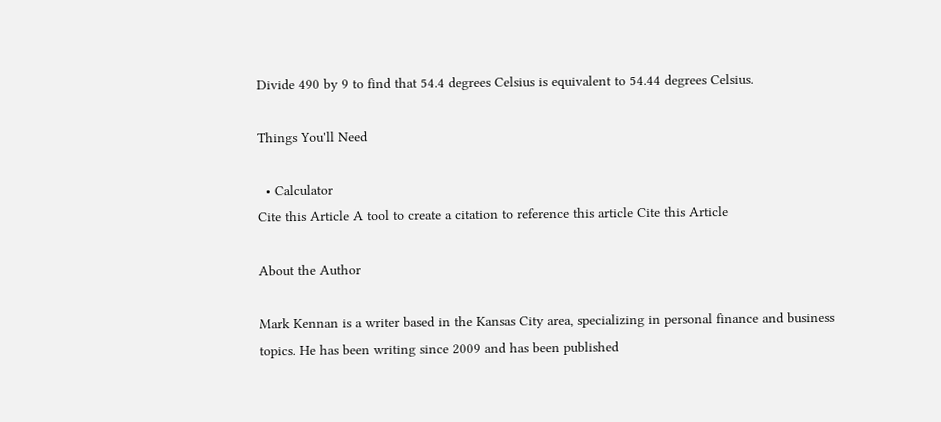Divide 490 by 9 to find that 54.4 degrees Celsius is equivalent to 54.44 degrees Celsius.

Things You'll Need

  • Calculator
Cite this Article A tool to create a citation to reference this article Cite this Article

About the Author

Mark Kennan is a writer based in the Kansas City area, specializing in personal finance and business topics. He has been writing since 2009 and has been published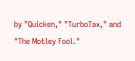by "Quicken," "TurboTax," and "The Motley Fool."